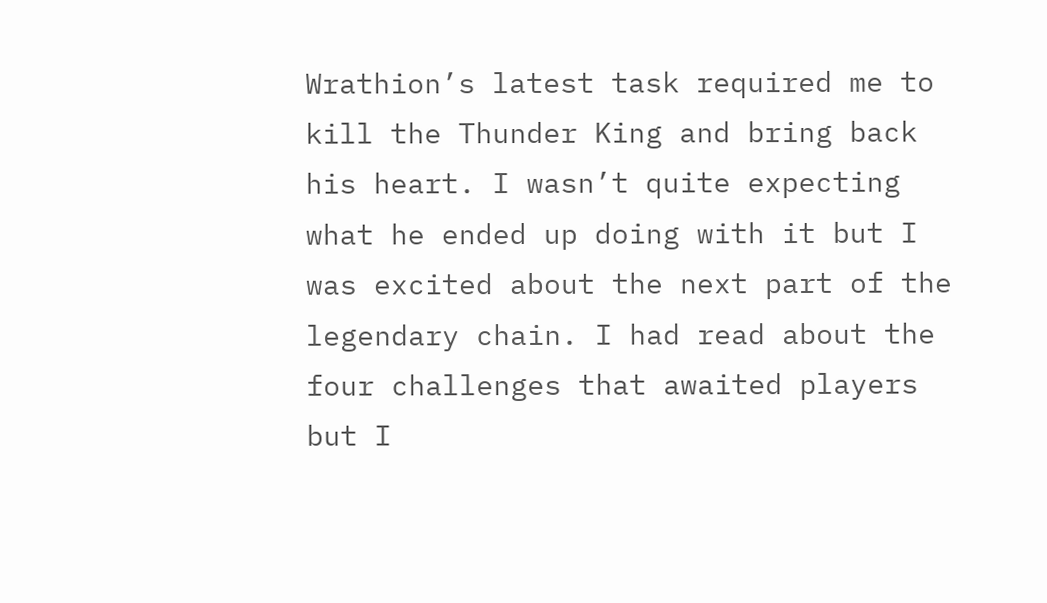Wrathion’s latest task required me to kill the Thunder King and bring back his heart. I wasn’t quite expecting what he ended up doing with it but I was excited about the next part of the legendary chain. I had read about the four challenges that awaited players but I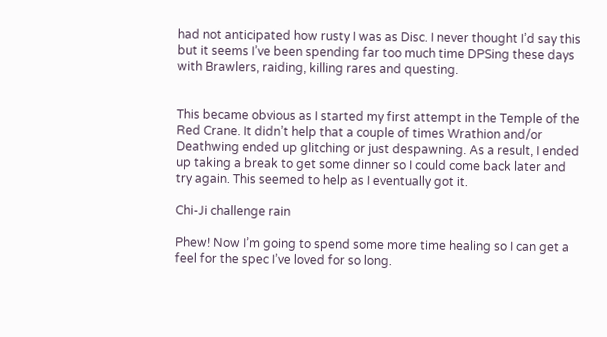had not anticipated how rusty I was as Disc. I never thought I’d say this but it seems I’ve been spending far too much time DPSing these days with Brawlers, raiding, killing rares and questing.


This became obvious as I started my first attempt in the Temple of the Red Crane. It didn’t help that a couple of times Wrathion and/or Deathwing ended up glitching or just despawning. As a result, I ended up taking a break to get some dinner so I could come back later and try again. This seemed to help as I eventually got it.

Chi-Ji challenge rain

Phew! Now I’m going to spend some more time healing so I can get a feel for the spec I’ve loved for so long.